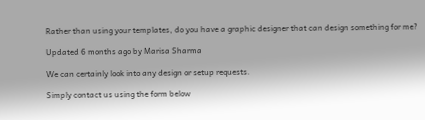Rather than using your templates, do you have a graphic designer that can design something for me?

Updated 6 months ago by Marisa Sharma

We can certainly look into any design or setup requests.

Simply contact us using the form below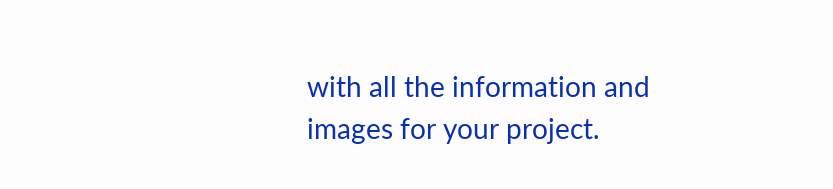with all the information and images for your project.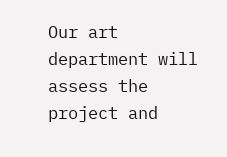Our art department will assess the project and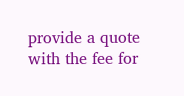provide a quote with the fee for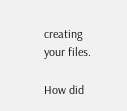creating your files.

How did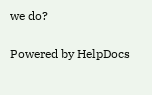we do?

Powered by HelpDocs